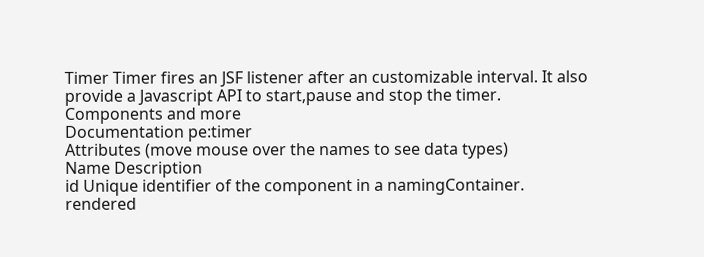Timer Timer fires an JSF listener after an customizable interval. It also provide a Javascript API to start,pause and stop the timer.
Components and more
Documentation pe:timer
Attributes (move mouse over the names to see data types)
Name Description
id Unique identifier of the component in a namingContainer.
rendered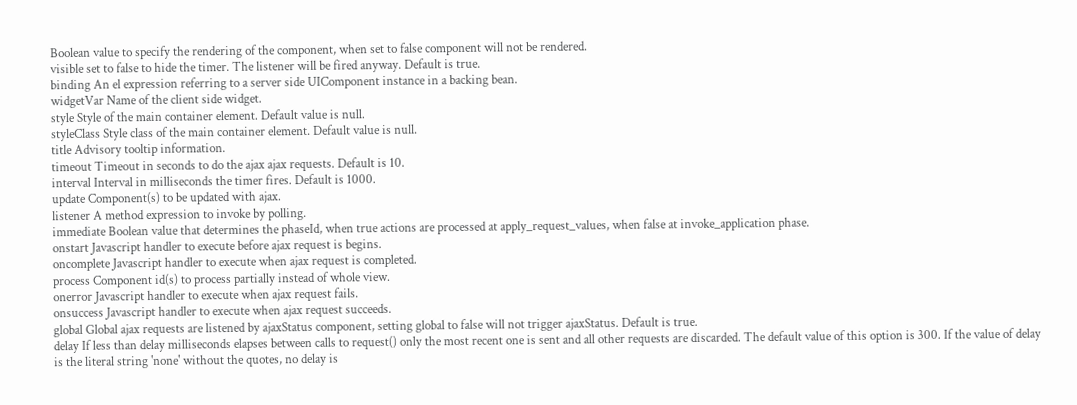Boolean value to specify the rendering of the component, when set to false component will not be rendered.
visible set to false to hide the timer. The listener will be fired anyway. Default is true.
binding An el expression referring to a server side UIComponent instance in a backing bean.
widgetVar Name of the client side widget.
style Style of the main container element. Default value is null.
styleClass Style class of the main container element. Default value is null.
title Advisory tooltip information.
timeout Timeout in seconds to do the ajax ajax requests. Default is 10.
interval Interval in milliseconds the timer fires. Default is 1000.
update Component(s) to be updated with ajax.
listener A method expression to invoke by polling.
immediate Boolean value that determines the phaseId, when true actions are processed at apply_request_values, when false at invoke_application phase.
onstart Javascript handler to execute before ajax request is begins.
oncomplete Javascript handler to execute when ajax request is completed.
process Component id(s) to process partially instead of whole view.
onerror Javascript handler to execute when ajax request fails.
onsuccess Javascript handler to execute when ajax request succeeds.
global Global ajax requests are listened by ajaxStatus component, setting global to false will not trigger ajaxStatus. Default is true.
delay If less than delay milliseconds elapses between calls to request() only the most recent one is sent and all other requests are discarded. The default value of this option is 300. If the value of delay is the literal string 'none' without the quotes, no delay is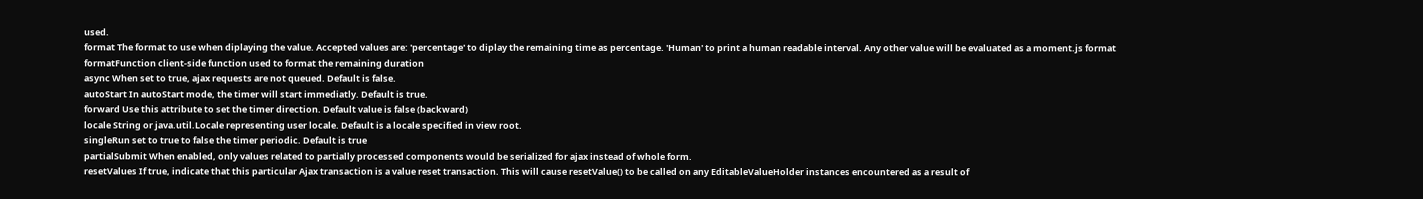used.
format The format to use when diplaying the value. Accepted values are: 'percentage' to diplay the remaining time as percentage. 'Human' to print a human readable interval. Any other value will be evaluated as a moment.js format
formatFunction client-side function used to format the remaining duration
async When set to true, ajax requests are not queued. Default is false.
autoStart In autoStart mode, the timer will start immediatly. Default is true.
forward Use this attribute to set the timer direction. Default value is false (backward)
locale String or java.util.Locale representing user locale. Default is a locale specified in view root.
singleRun set to true to false the timer periodic. Default is true
partialSubmit When enabled, only values related to partially processed components would be serialized for ajax instead of whole form.
resetValues If true, indicate that this particular Ajax transaction is a value reset transaction. This will cause resetValue() to be called on any EditableValueHolder instances encountered as a result of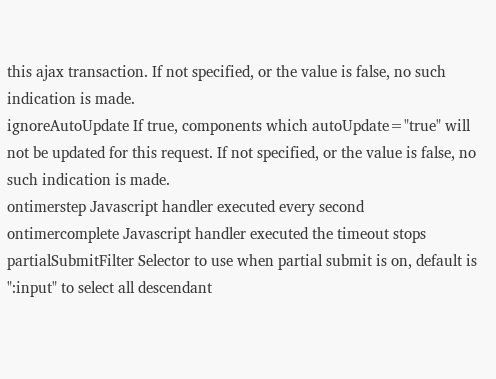this ajax transaction. If not specified, or the value is false, no such indication is made.
ignoreAutoUpdate If true, components which autoUpdate="true" will not be updated for this request. If not specified, or the value is false, no such indication is made.
ontimerstep Javascript handler executed every second
ontimercomplete Javascript handler executed the timeout stops
partialSubmitFilter Selector to use when partial submit is on, default is ":input" to select all descendant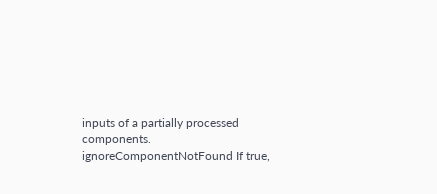inputs of a partially processed components.
ignoreComponentNotFound If true,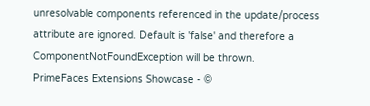unresolvable components referenced in the update/process attribute are ignored. Default is 'false' and therefore a ComponentNotFoundException will be thrown.
PrimeFaces Extensions Showcase - ©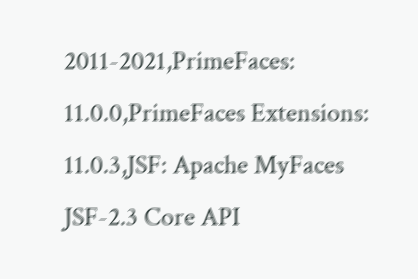2011-2021,PrimeFaces: 11.0.0,PrimeFaces Extensions: 11.0.3,JSF: Apache MyFaces JSF-2.3 Core API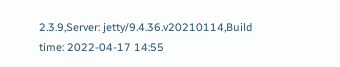2.3.9,Server: jetty/9.4.36.v20210114,Build time: 2022-04-17 14:55